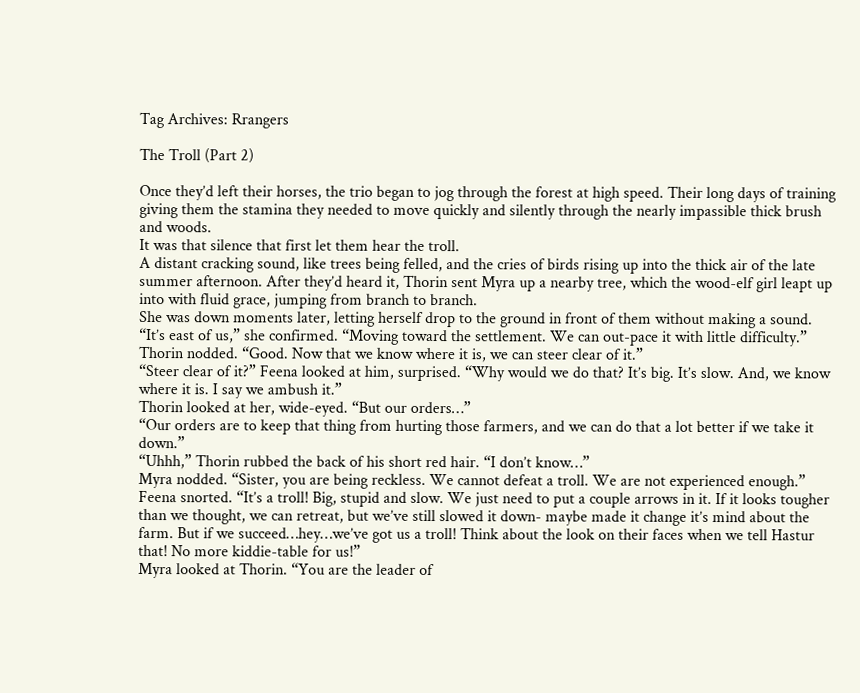Tag Archives: Rrangers

The Troll (Part 2)

Once they’d left their horses, the trio began to jog through the forest at high speed. Their long days of training giving them the stamina they needed to move quickly and silently through the nearly impassible thick brush and woods.
It was that silence that first let them hear the troll.
A distant cracking sound, like trees being felled, and the cries of birds rising up into the thick air of the late summer afternoon. After they’d heard it, Thorin sent Myra up a nearby tree, which the wood-elf girl leapt up into with fluid grace, jumping from branch to branch.
She was down moments later, letting herself drop to the ground in front of them without making a sound.
“It’s east of us,” she confirmed. “Moving toward the settlement. We can out-pace it with little difficulty.”
Thorin nodded. “Good. Now that we know where it is, we can steer clear of it.”
“Steer clear of it?” Feena looked at him, surprised. “Why would we do that? It’s big. It’s slow. And, we know where it is. I say we ambush it.”
Thorin looked at her, wide-eyed. “But our orders…”
“Our orders are to keep that thing from hurting those farmers, and we can do that a lot better if we take it down.”
“Uhhh,” Thorin rubbed the back of his short red hair. “I don’t know…”
Myra nodded. “Sister, you are being reckless. We cannot defeat a troll. We are not experienced enough.”
Feena snorted. “It’s a troll! Big, stupid and slow. We just need to put a couple arrows in it. If it looks tougher than we thought, we can retreat, but we’ve still slowed it down- maybe made it change it’s mind about the farm. But if we succeed…hey…we’ve got us a troll! Think about the look on their faces when we tell Hastur that! No more kiddie-table for us!”
Myra looked at Thorin. “You are the leader of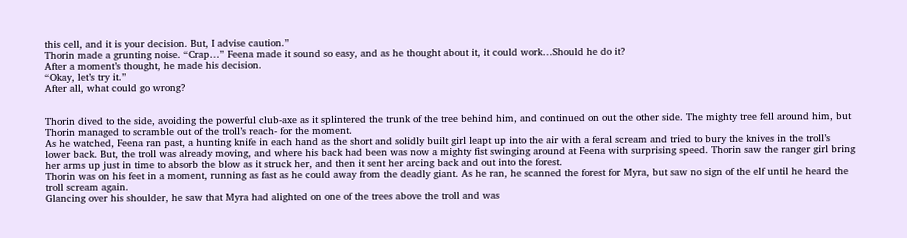this cell, and it is your decision. But, I advise caution.”
Thorin made a grunting noise. “Crap…” Feena made it sound so easy, and as he thought about it, it could work…Should he do it?
After a moment’s thought, he made his decision.
“Okay, let’s try it.”
After all, what could go wrong?


Thorin dived to the side, avoiding the powerful club-axe as it splintered the trunk of the tree behind him, and continued on out the other side. The mighty tree fell around him, but Thorin managed to scramble out of the troll’s reach- for the moment.
As he watched, Feena ran past, a hunting knife in each hand as the short and solidly built girl leapt up into the air with a feral scream and tried to bury the knives in the troll’s lower back. But, the troll was already moving, and where his back had been was now a mighty fist swinging around at Feena with surprising speed. Thorin saw the ranger girl bring her arms up just in time to absorb the blow as it struck her, and then it sent her arcing back and out into the forest.
Thorin was on his feet in a moment, running as fast as he could away from the deadly giant. As he ran, he scanned the forest for Myra, but saw no sign of the elf until he heard the troll scream again.
Glancing over his shoulder, he saw that Myra had alighted on one of the trees above the troll and was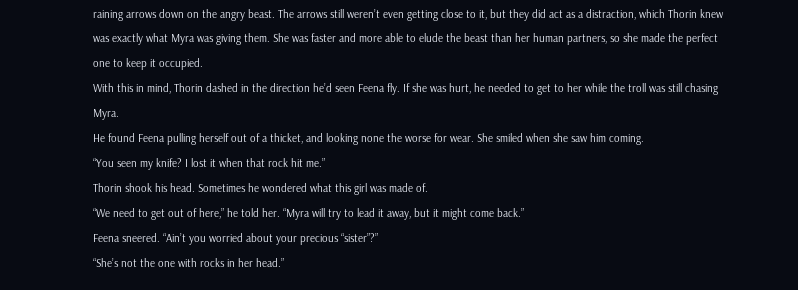raining arrows down on the angry beast. The arrows still weren’t even getting close to it, but they did act as a distraction, which Thorin knew was exactly what Myra was giving them. She was faster and more able to elude the beast than her human partners, so she made the perfect one to keep it occupied.
With this in mind, Thorin dashed in the direction he’d seen Feena fly. If she was hurt, he needed to get to her while the troll was still chasing Myra.
He found Feena pulling herself out of a thicket, and looking none the worse for wear. She smiled when she saw him coming.
“You seen my knife? I lost it when that rock hit me.”
Thorin shook his head. Sometimes he wondered what this girl was made of.
“We need to get out of here,” he told her. “Myra will try to lead it away, but it might come back.”
Feena sneered. “Ain’t you worried about your precious “sister”?”
“She’s not the one with rocks in her head.”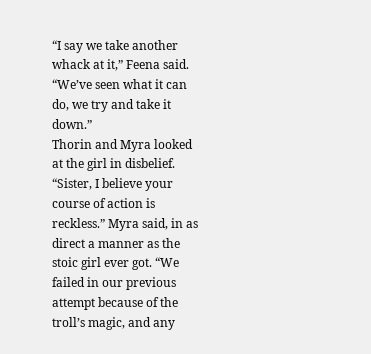“I say we take another whack at it,” Feena said. “We’ve seen what it can do, we try and take it down.”
Thorin and Myra looked at the girl in disbelief.
“Sister, I believe your course of action is reckless.” Myra said, in as direct a manner as the stoic girl ever got. “We failed in our previous attempt because of the troll’s magic, and any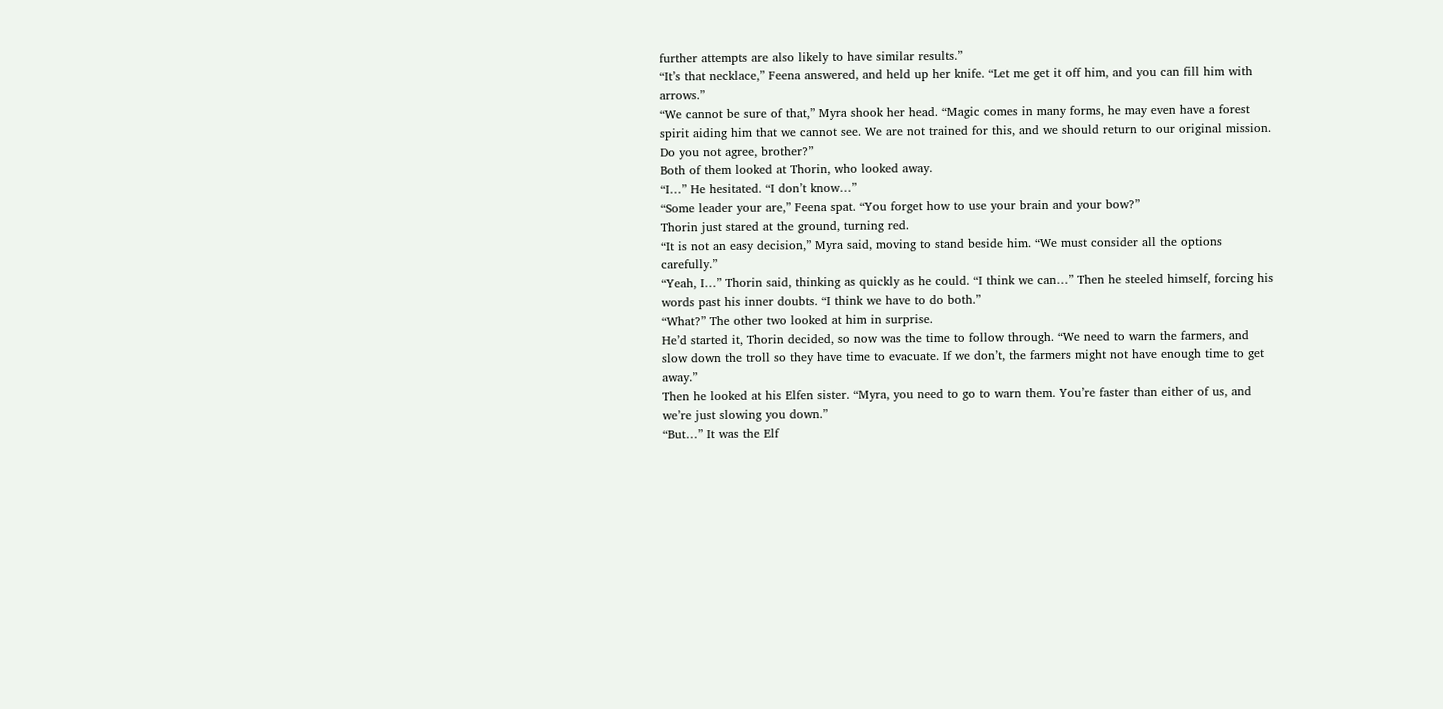further attempts are also likely to have similar results.”
“It’s that necklace,” Feena answered, and held up her knife. “Let me get it off him, and you can fill him with arrows.”
“We cannot be sure of that,” Myra shook her head. “Magic comes in many forms, he may even have a forest spirit aiding him that we cannot see. We are not trained for this, and we should return to our original mission. Do you not agree, brother?”
Both of them looked at Thorin, who looked away.
“I…” He hesitated. “I don’t know…”
“Some leader your are,” Feena spat. “You forget how to use your brain and your bow?”
Thorin just stared at the ground, turning red.
“It is not an easy decision,” Myra said, moving to stand beside him. “We must consider all the options carefully.”
“Yeah, I…” Thorin said, thinking as quickly as he could. “I think we can…” Then he steeled himself, forcing his words past his inner doubts. “I think we have to do both.”
“What?” The other two looked at him in surprise.
He’d started it, Thorin decided, so now was the time to follow through. “We need to warn the farmers, and slow down the troll so they have time to evacuate. If we don’t, the farmers might not have enough time to get away.”
Then he looked at his Elfen sister. “Myra, you need to go to warn them. You’re faster than either of us, and we’re just slowing you down.”
“But…” It was the Elf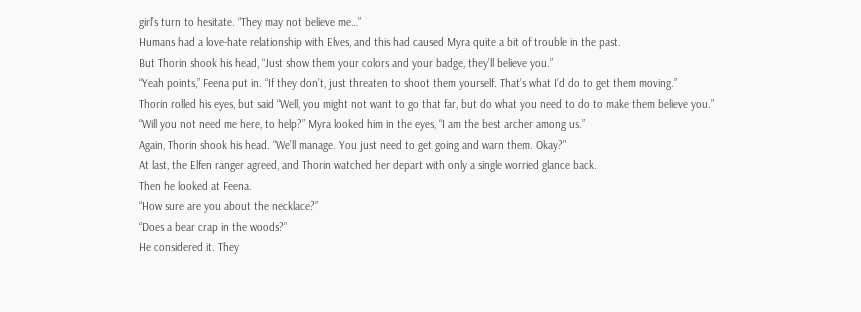girl’s turn to hesitate. “They may not believe me…”
Humans had a love-hate relationship with Elves, and this had caused Myra quite a bit of trouble in the past.
But Thorin shook his head, “Just show them your colors and your badge, they’ll believe you.”
“Yeah points,” Feena put in. “If they don’t, just threaten to shoot them yourself. That’s what I’d do to get them moving.”
Thorin rolled his eyes, but said “Well, you might not want to go that far, but do what you need to do to make them believe you.”
“Will you not need me here, to help?” Myra looked him in the eyes, “I am the best archer among us.”
Again, Thorin shook his head. “We’ll manage. You just need to get going and warn them. Okay?”
At last, the Elfen ranger agreed, and Thorin watched her depart with only a single worried glance back.
Then he looked at Feena.
“How sure are you about the necklace?”
“Does a bear crap in the woods?”
He considered it. They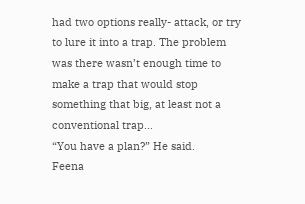had two options really- attack, or try to lure it into a trap. The problem was there wasn’t enough time to make a trap that would stop something that big, at least not a conventional trap…
“You have a plan?” He said.
Feena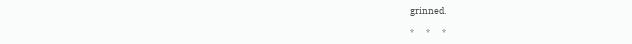grinned.

*      *      *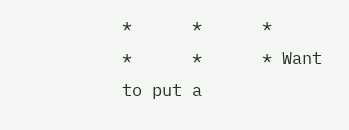*      *      *      *      *      * Want to put a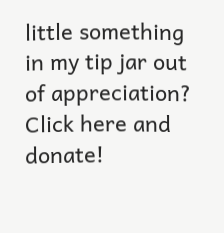little something in my tip jar out of appreciation? Click here and donate!